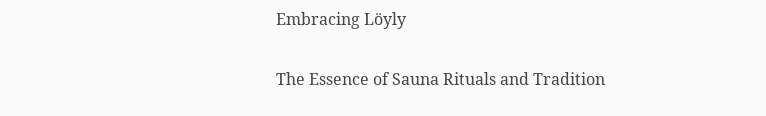Embracing Löyly

The Essence of Sauna Rituals and Tradition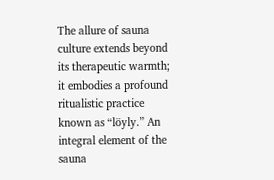The allure of sauna culture extends beyond its therapeutic warmth; it embodies a profound ritualistic practice known as “löyly.” An integral element of the sauna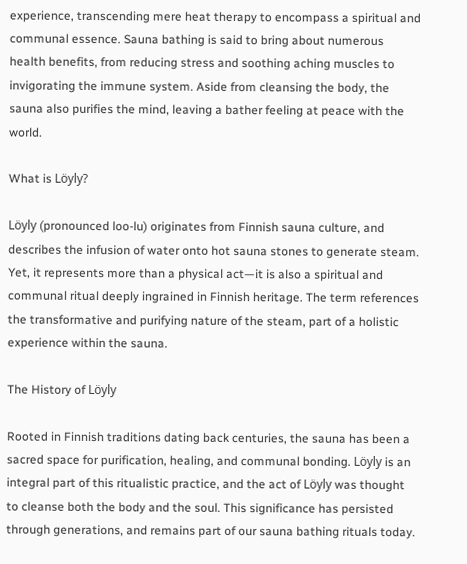experience, transcending mere heat therapy to encompass a spiritual and communal essence. Sauna bathing is said to bring about numerous health benefits, from reducing stress and soothing aching muscles to invigorating the immune system. Aside from cleansing the body, the sauna also purifies the mind, leaving a bather feeling at peace with the world.

What is Löyly?

Löyly (pronounced loo-lu) originates from Finnish sauna culture, and describes the infusion of water onto hot sauna stones to generate steam. Yet, it represents more than a physical act—it is also a spiritual and communal ritual deeply ingrained in Finnish heritage. The term references the transformative and purifying nature of the steam, part of a holistic experience within the sauna.

The History of Löyly

Rooted in Finnish traditions dating back centuries, the sauna has been a sacred space for purification, healing, and communal bonding. Löyly is an integral part of this ritualistic practice, and the act of Löyly was thought to cleanse both the body and the soul. This significance has persisted through generations, and remains part of our sauna bathing rituals today.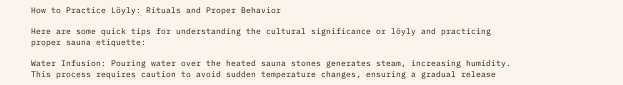How to Practice Löyly: Rituals and Proper Behavior

Here are some quick tips for understanding the cultural significance or löyly and practicing proper sauna etiquette:

Water Infusion: Pouring water over the heated sauna stones generates steam, increasing humidity. This process requires caution to avoid sudden temperature changes, ensuring a gradual release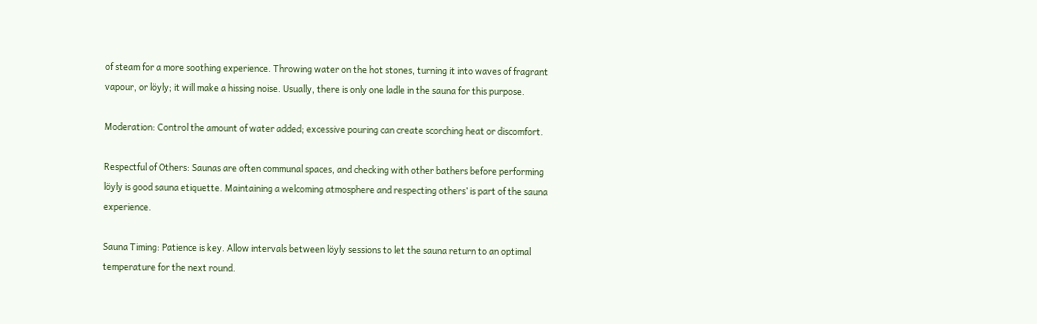of steam for a more soothing experience. Throwing water on the hot stones, turning it into waves of fragrant vapour, or löyly; it will make a hissing noise. Usually, there is only one ladle in the sauna for this purpose.

Moderation: Control the amount of water added; excessive pouring can create scorching heat or discomfort.

Respectful of Others: Saunas are often communal spaces, and checking with other bathers before performing löyly is good sauna etiquette. Maintaining a welcoming atmosphere and respecting others’ is part of the sauna experience.

Sauna Timing: Patience is key. Allow intervals between löyly sessions to let the sauna return to an optimal temperature for the next round.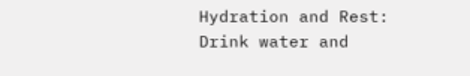Hydration and Rest: Drink water and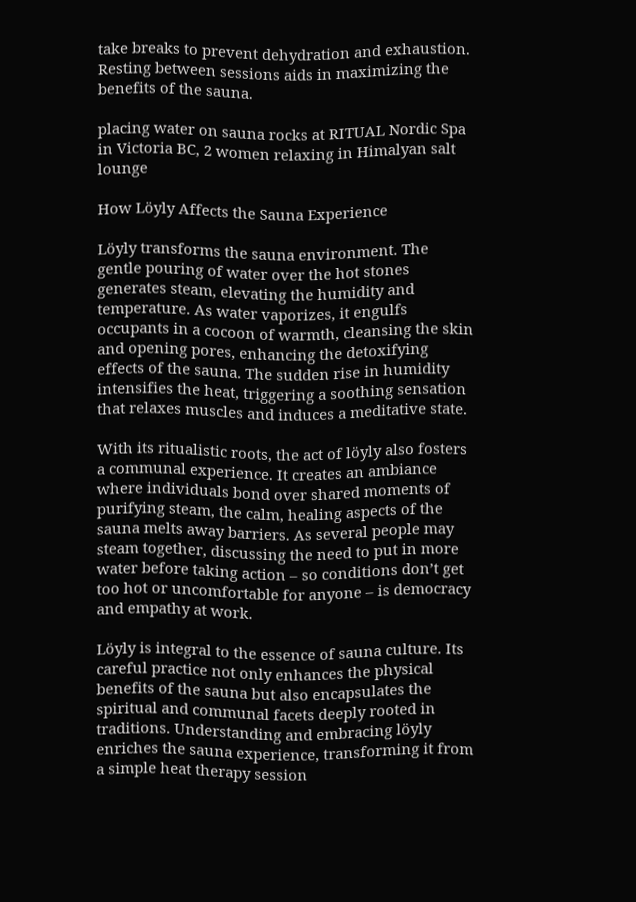take breaks to prevent dehydration and exhaustion. Resting between sessions aids in maximizing the benefits of the sauna.

placing water on sauna rocks at RITUAL Nordic Spa in Victoria BC, 2 women relaxing in Himalyan salt lounge

How Löyly Affects the Sauna Experience

Löyly transforms the sauna environment. The gentle pouring of water over the hot stones generates steam, elevating the humidity and temperature. As water vaporizes, it engulfs occupants in a cocoon of warmth, cleansing the skin and opening pores, enhancing the detoxifying effects of the sauna. The sudden rise in humidity intensifies the heat, triggering a soothing sensation that relaxes muscles and induces a meditative state.

With its ritualistic roots, the act of löyly also fosters a communal experience. It creates an ambiance where individuals bond over shared moments of purifying steam, the calm, healing aspects of the sauna melts away barriers. As several people may steam together, discussing the need to put in more water before taking action – so conditions don’t get too hot or uncomfortable for anyone – is democracy and empathy at work.

Löyly is integral to the essence of sauna culture. Its careful practice not only enhances the physical benefits of the sauna but also encapsulates the spiritual and communal facets deeply rooted in traditions. Understanding and embracing löyly enriches the sauna experience, transforming it from a simple heat therapy session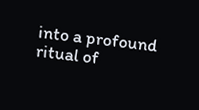into a profound ritual of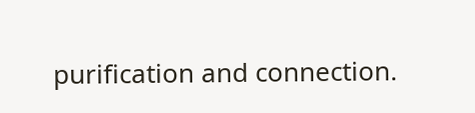purification and connection.